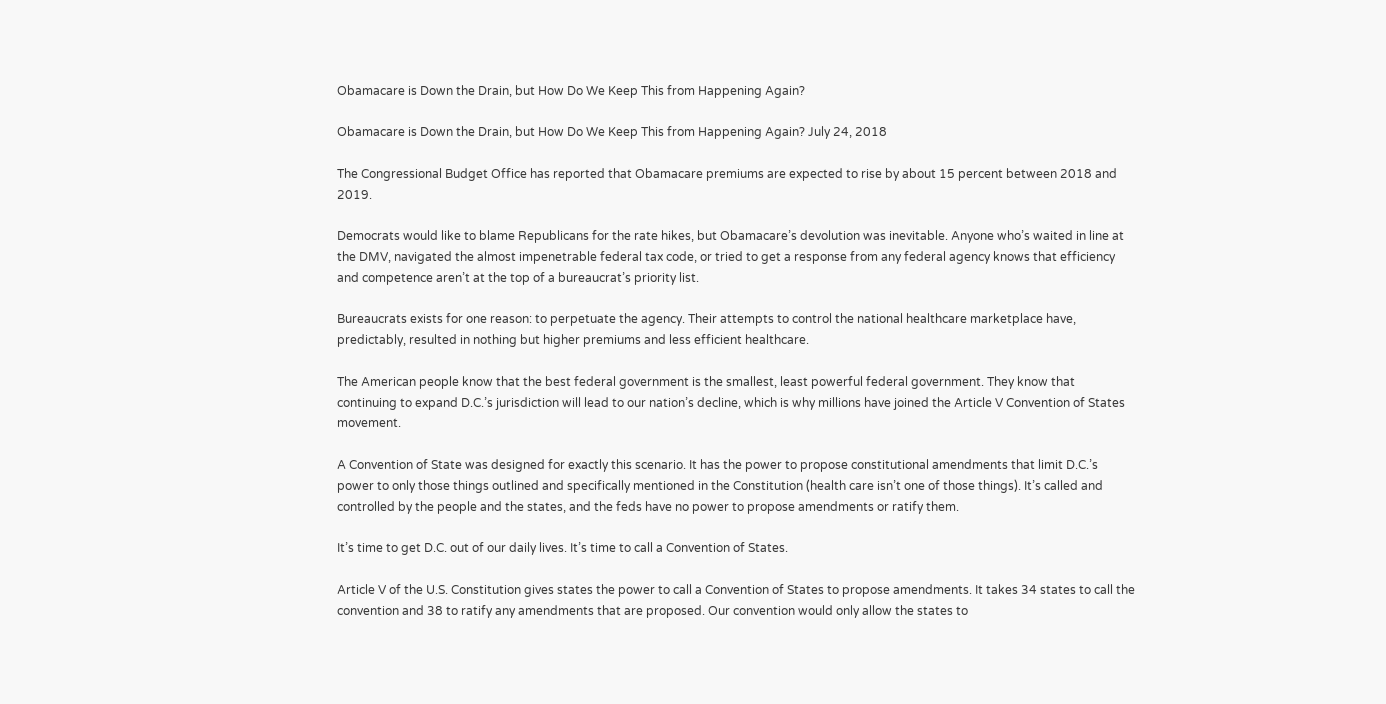Obamacare is Down the Drain, but How Do We Keep This from Happening Again?

Obamacare is Down the Drain, but How Do We Keep This from Happening Again? July 24, 2018

The Congressional Budget Office has reported that Obamacare premiums are expected to rise by about 15 percent between 2018 and 2019.

Democrats would like to blame Republicans for the rate hikes, but Obamacare’s devolution was inevitable. Anyone who’s waited in line at the DMV, navigated the almost impenetrable federal tax code, or tried to get a response from any federal agency knows that efficiency and competence aren’t at the top of a bureaucrat’s priority list.

Bureaucrats exists for one reason: to perpetuate the agency. Their attempts to control the national healthcare marketplace have, predictably, resulted in nothing but higher premiums and less efficient healthcare.

The American people know that the best federal government is the smallest, least powerful federal government. They know that continuing to expand D.C.’s jurisdiction will lead to our nation’s decline, which is why millions have joined the Article V Convention of States movement.

A Convention of State was designed for exactly this scenario. It has the power to propose constitutional amendments that limit D.C.’s power to only those things outlined and specifically mentioned in the Constitution (health care isn’t one of those things). It’s called and controlled by the people and the states, and the feds have no power to propose amendments or ratify them.

It’s time to get D.C. out of our daily lives. It’s time to call a Convention of States.

Article V of the U.S. Constitution gives states the power to call a Convention of States to propose amendments. It takes 34 states to call the convention and 38 to ratify any amendments that are proposed. Our convention would only allow the states to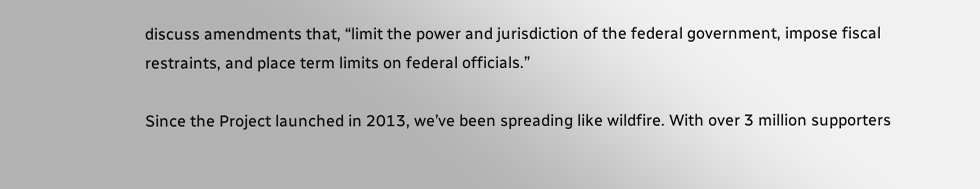discuss amendments that, “limit the power and jurisdiction of the federal government, impose fiscal restraints, and place term limits on federal officials.”

Since the Project launched in 2013, we’ve been spreading like wildfire. With over 3 million supporters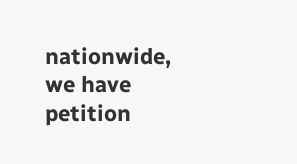nationwide, we have petition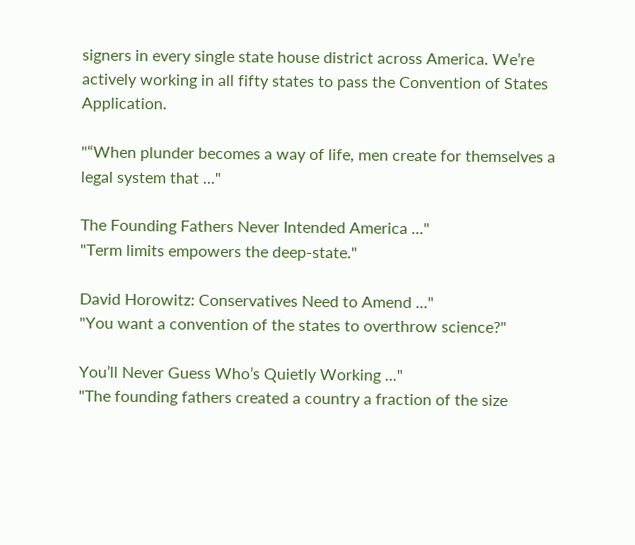signers in every single state house district across America. We’re actively working in all fifty states to pass the Convention of States Application.

"“When plunder becomes a way of life, men create for themselves a legal system that ..."

The Founding Fathers Never Intended America ..."
"Term limits empowers the deep-state."

David Horowitz: Conservatives Need to Amend ..."
"You want a convention of the states to overthrow science?"

You’ll Never Guess Who’s Quietly Working ..."
"The founding fathers created a country a fraction of the size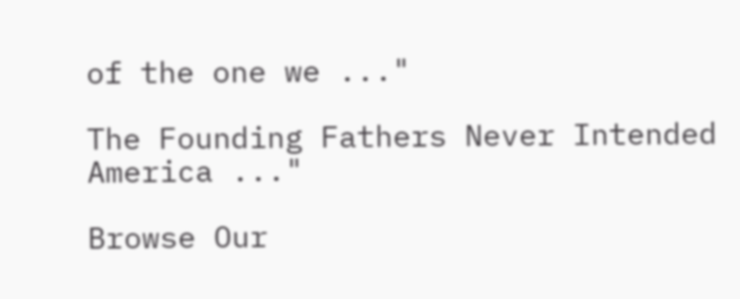of the one we ..."

The Founding Fathers Never Intended America ..."

Browse Our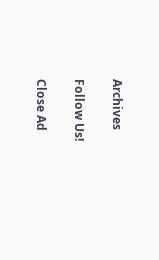Archives

Follow Us!

Close Ad